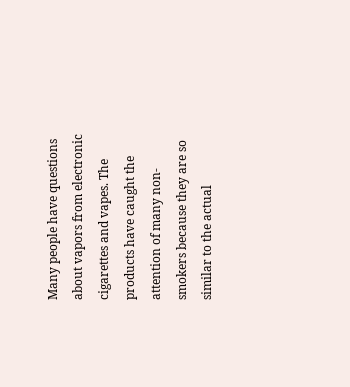Many people have questions about vapors from electronic cigarettes and vapes. The products have caught the attention of many non-smokers because they are so similar to the actual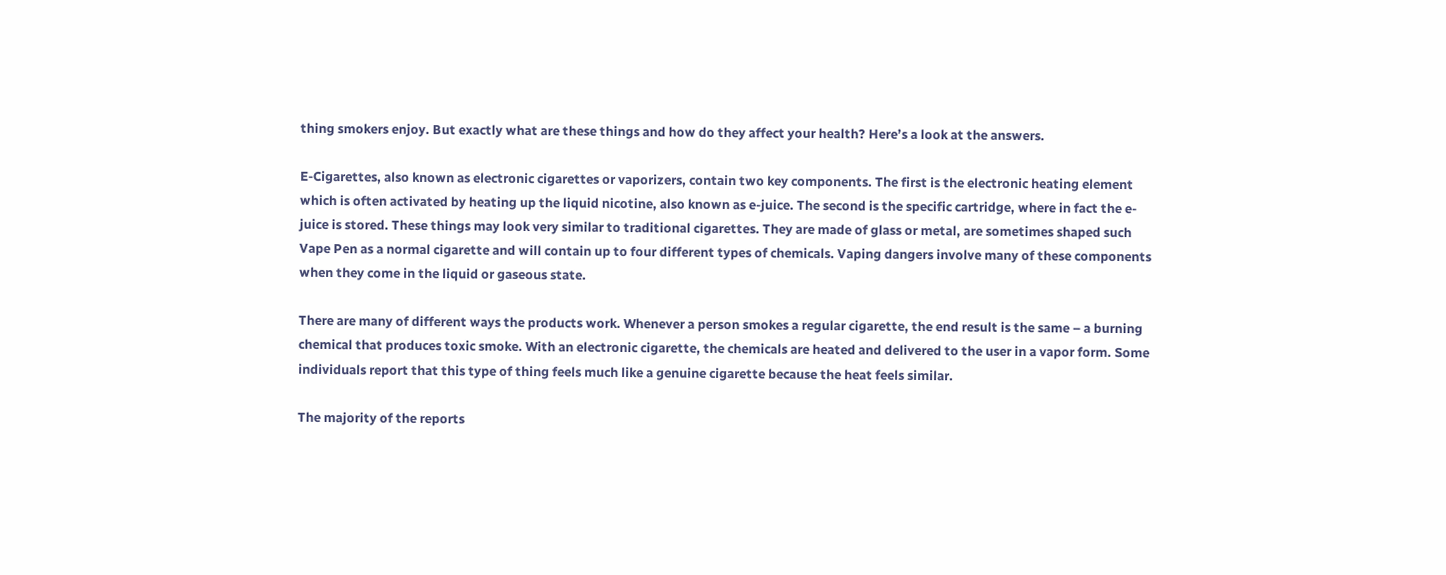thing smokers enjoy. But exactly what are these things and how do they affect your health? Here’s a look at the answers.

E-Cigarettes, also known as electronic cigarettes or vaporizers, contain two key components. The first is the electronic heating element which is often activated by heating up the liquid nicotine, also known as e-juice. The second is the specific cartridge, where in fact the e-juice is stored. These things may look very similar to traditional cigarettes. They are made of glass or metal, are sometimes shaped such Vape Pen as a normal cigarette and will contain up to four different types of chemicals. Vaping dangers involve many of these components when they come in the liquid or gaseous state.

There are many of different ways the products work. Whenever a person smokes a regular cigarette, the end result is the same – a burning chemical that produces toxic smoke. With an electronic cigarette, the chemicals are heated and delivered to the user in a vapor form. Some individuals report that this type of thing feels much like a genuine cigarette because the heat feels similar.

The majority of the reports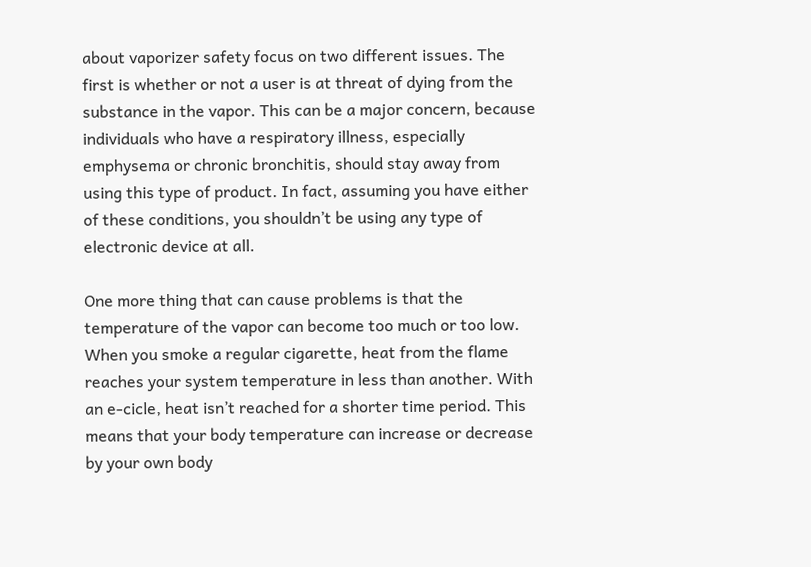about vaporizer safety focus on two different issues. The first is whether or not a user is at threat of dying from the substance in the vapor. This can be a major concern, because individuals who have a respiratory illness, especially emphysema or chronic bronchitis, should stay away from using this type of product. In fact, assuming you have either of these conditions, you shouldn’t be using any type of electronic device at all.

One more thing that can cause problems is that the temperature of the vapor can become too much or too low. When you smoke a regular cigarette, heat from the flame reaches your system temperature in less than another. With an e-cicle, heat isn’t reached for a shorter time period. This means that your body temperature can increase or decrease by your own body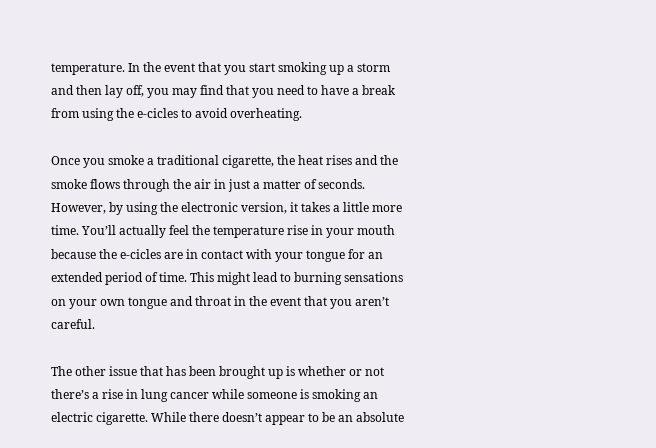temperature. In the event that you start smoking up a storm and then lay off, you may find that you need to have a break from using the e-cicles to avoid overheating.

Once you smoke a traditional cigarette, the heat rises and the smoke flows through the air in just a matter of seconds. However, by using the electronic version, it takes a little more time. You’ll actually feel the temperature rise in your mouth because the e-cicles are in contact with your tongue for an extended period of time. This might lead to burning sensations on your own tongue and throat in the event that you aren’t careful.

The other issue that has been brought up is whether or not there’s a rise in lung cancer while someone is smoking an electric cigarette. While there doesn’t appear to be an absolute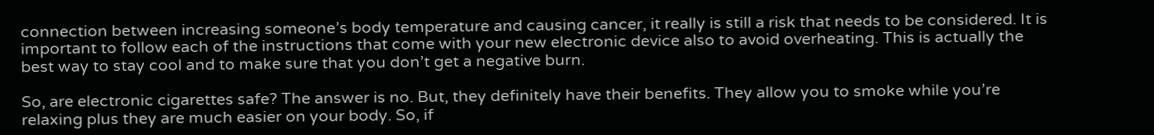connection between increasing someone’s body temperature and causing cancer, it really is still a risk that needs to be considered. It is important to follow each of the instructions that come with your new electronic device also to avoid overheating. This is actually the best way to stay cool and to make sure that you don’t get a negative burn.

So, are electronic cigarettes safe? The answer is no. But, they definitely have their benefits. They allow you to smoke while you’re relaxing plus they are much easier on your body. So, if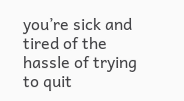you’re sick and tired of the hassle of trying to quit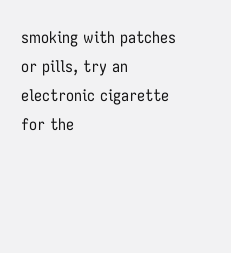smoking with patches or pills, try an electronic cigarette for the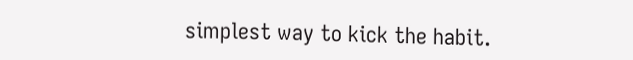simplest way to kick the habit.